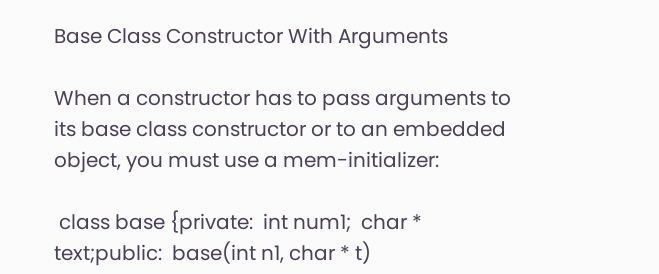Base Class Constructor With Arguments

When a constructor has to pass arguments to its base class constructor or to an embedded object, you must use a mem-initializer:

 class base {private:  int num1;  char * text;public:  base(int n1, char * t)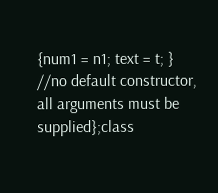{num1 = n1; text = t; } //no default constructor, all arguments must be supplied};class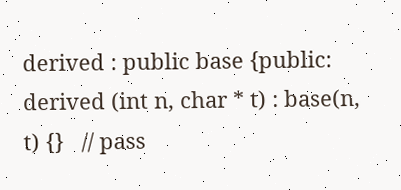derived : public base {public:  derived (int n, char * t) : base(n, t) {}   // pass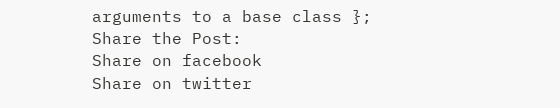arguments to a base class };
Share the Post:
Share on facebook
Share on twitter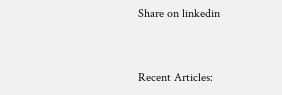Share on linkedin


Recent Articles: